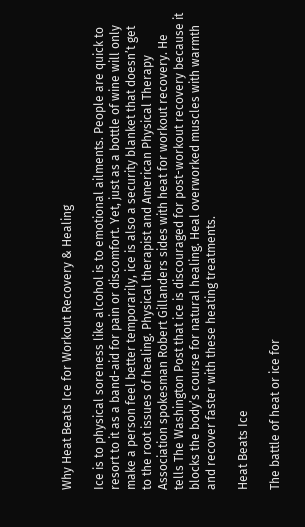Why Heat Beats Ice for Workout Recovery & Healing

Ice is to physical soreness like alcohol is to emotional ailments. People are quick to resort to it as a band-aid for pain or discomfort. Yet, just as a bottle of wine will only make a person feel better temporarily, ice is also a security blanket that doesn’t get to the root issues of healing. Physical therapist and American Physical Therapy Association spokesman Robert Gillanders sides with heat for workout recovery. He tells The Washington Post that ice is discouraged for post-workout recovery because it blocks the body’s course for natural healing. Heal overworked muscles with warmth and recover faster with these heating treatments.

Heat Beats Ice

The battle of heat or ice for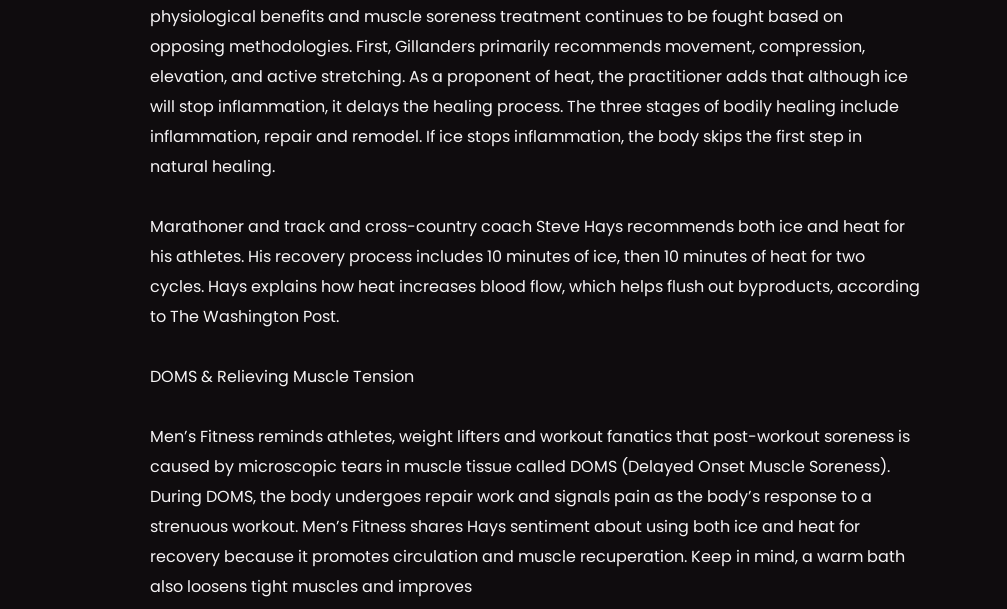physiological benefits and muscle soreness treatment continues to be fought based on opposing methodologies. First, Gillanders primarily recommends movement, compression, elevation, and active stretching. As a proponent of heat, the practitioner adds that although ice will stop inflammation, it delays the healing process. The three stages of bodily healing include inflammation, repair and remodel. If ice stops inflammation, the body skips the first step in natural healing.

Marathoner and track and cross-country coach Steve Hays recommends both ice and heat for his athletes. His recovery process includes 10 minutes of ice, then 10 minutes of heat for two cycles. Hays explains how heat increases blood flow, which helps flush out byproducts, according to The Washington Post.

DOMS & Relieving Muscle Tension

Men’s Fitness reminds athletes, weight lifters and workout fanatics that post-workout soreness is caused by microscopic tears in muscle tissue called DOMS (Delayed Onset Muscle Soreness). During DOMS, the body undergoes repair work and signals pain as the body’s response to a strenuous workout. Men’s Fitness shares Hays sentiment about using both ice and heat for recovery because it promotes circulation and muscle recuperation. Keep in mind, a warm bath also loosens tight muscles and improves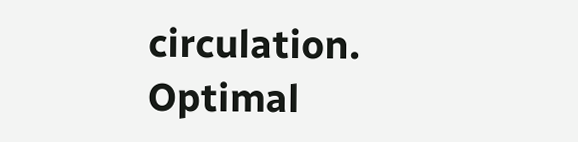circulation. Optimal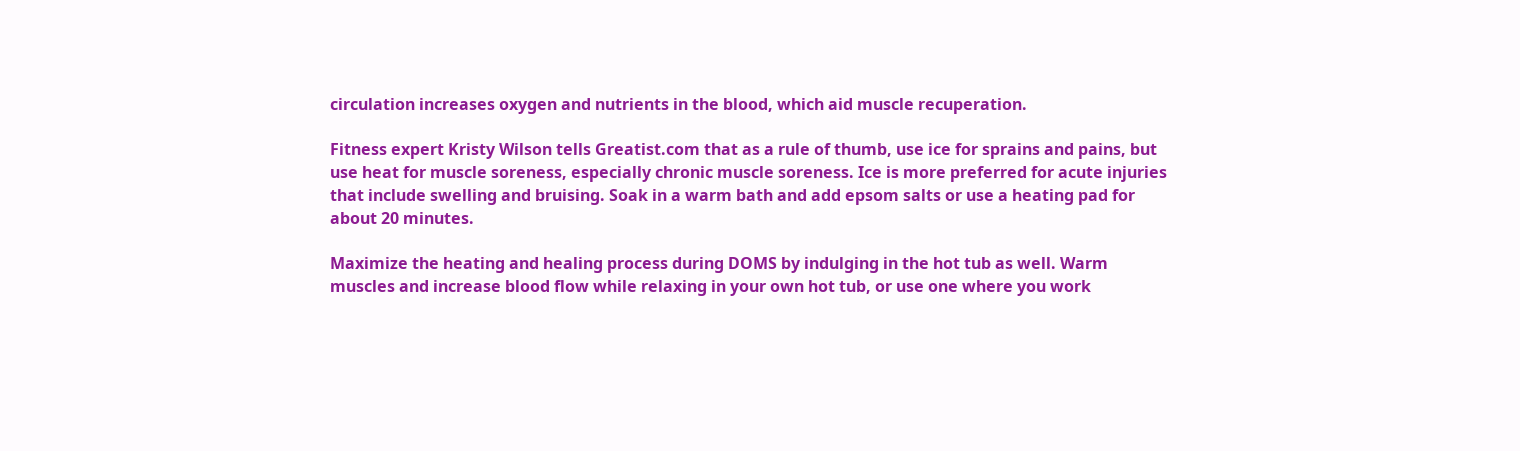circulation increases oxygen and nutrients in the blood, which aid muscle recuperation.

Fitness expert Kristy Wilson tells Greatist.com that as a rule of thumb, use ice for sprains and pains, but use heat for muscle soreness, especially chronic muscle soreness. Ice is more preferred for acute injuries that include swelling and bruising. Soak in a warm bath and add epsom salts or use a heating pad for about 20 minutes.

Maximize the heating and healing process during DOMS by indulging in the hot tub as well. Warm muscles and increase blood flow while relaxing in your own hot tub, or use one where you work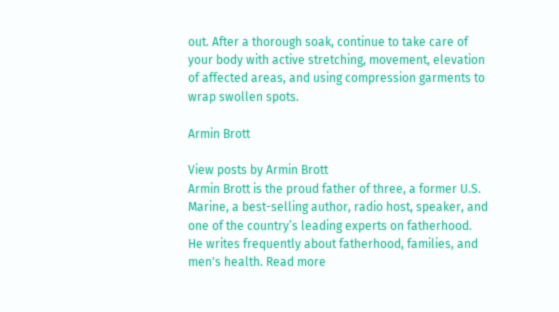out. After a thorough soak, continue to take care of your body with active stretching, movement, elevation of affected areas, and using compression garments to wrap swollen spots.

Armin Brott

View posts by Armin Brott
Armin Brott is the proud father of three, a former U.S. Marine, a best-selling author, radio host, speaker, and one of the country’s leading experts on fatherhood. He writes frequently about fatherhood, families, and men's health. Read more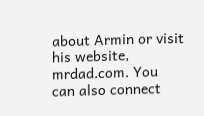about Armin or visit his website, mrdad.com. You can also connect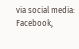via social media: Facebook,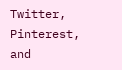Twitter, Pinterest,  and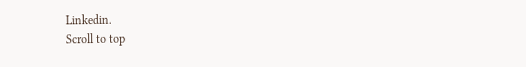Linkedin.
Scroll to top